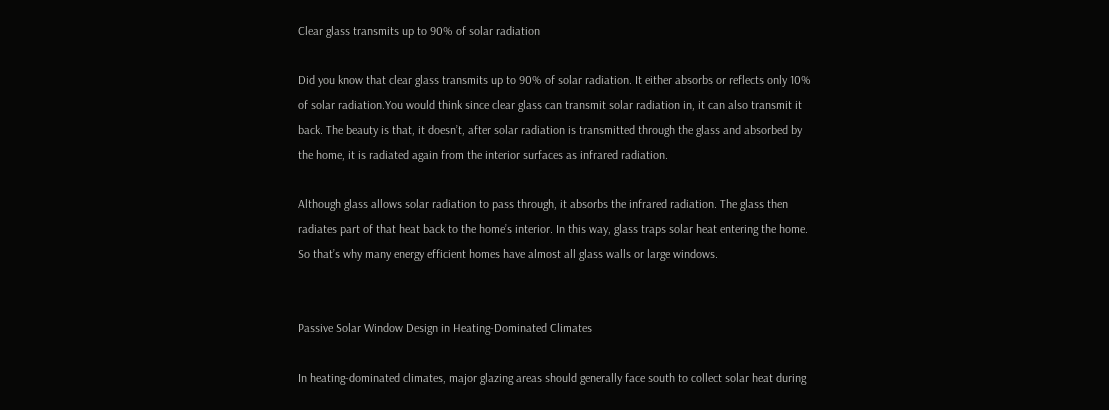Clear glass transmits up to 90% of solar radiation

Did you know that clear glass transmits up to 90% of solar radiation. It either absorbs or reflects only 10% of solar radiation.You would think since clear glass can transmit solar radiation in, it can also transmit it back. The beauty is that, it doesn’t, after solar radiation is transmitted through the glass and absorbed by the home, it is radiated again from the interior surfaces as infrared radiation.

Although glass allows solar radiation to pass through, it absorbs the infrared radiation. The glass then radiates part of that heat back to the home’s interior. In this way, glass traps solar heat entering the home. So that’s why many energy efficient homes have almost all glass walls or large windows.


Passive Solar Window Design in Heating-Dominated Climates

In heating-dominated climates, major glazing areas should generally face south to collect solar heat during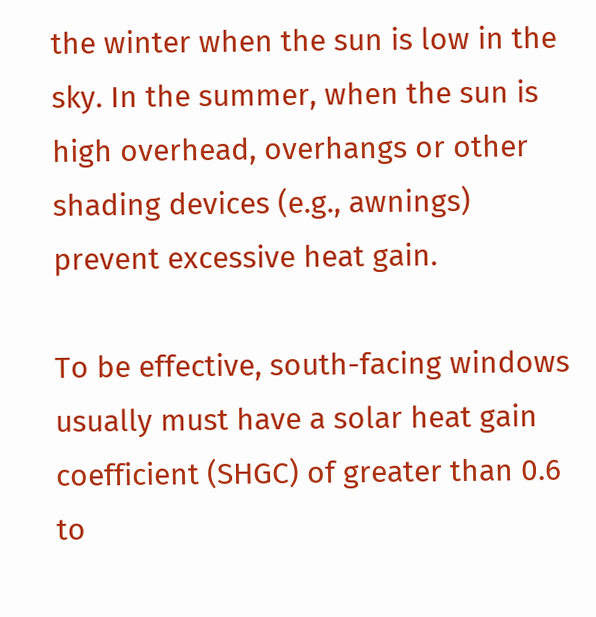the winter when the sun is low in the sky. In the summer, when the sun is high overhead, overhangs or other shading devices (e.g., awnings) prevent excessive heat gain.

To be effective, south-facing windows usually must have a solar heat gain coefficient (SHGC) of greater than 0.6 to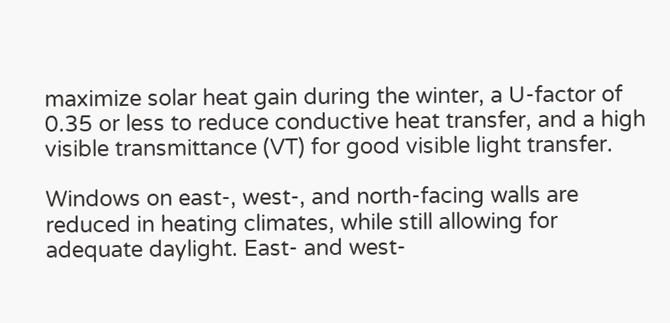maximize solar heat gain during the winter, a U-factor of 0.35 or less to reduce conductive heat transfer, and a high visible transmittance (VT) for good visible light transfer.

Windows on east-, west-, and north-facing walls are reduced in heating climates, while still allowing for adequate daylight. East- and west-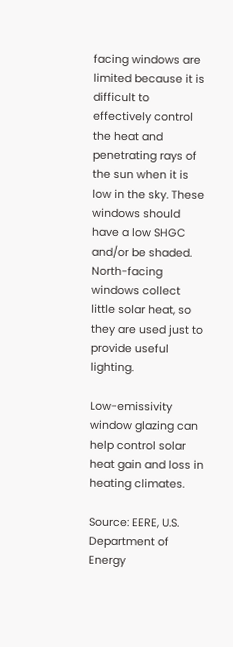facing windows are limited because it is difficult to effectively control the heat and penetrating rays of the sun when it is low in the sky. These windows should have a low SHGC and/or be shaded. North-facing windows collect little solar heat, so they are used just to provide useful lighting.

Low-emissivity window glazing can help control solar heat gain and loss in heating climates.

Source: EERE, U.S. Department of Energy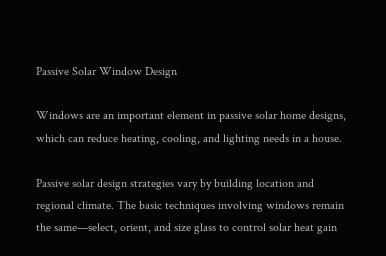Passive Solar Window Design

Windows are an important element in passive solar home designs, which can reduce heating, cooling, and lighting needs in a house.

Passive solar design strategies vary by building location and regional climate. The basic techniques involving windows remain the same—select, orient, and size glass to control solar heat gain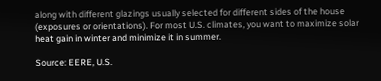along with different glazings usually selected for different sides of the house (exposures or orientations). For most U.S. climates, you want to maximize solar heat gain in winter and minimize it in summer.

Source: EERE, U.S.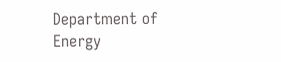Department of Energy